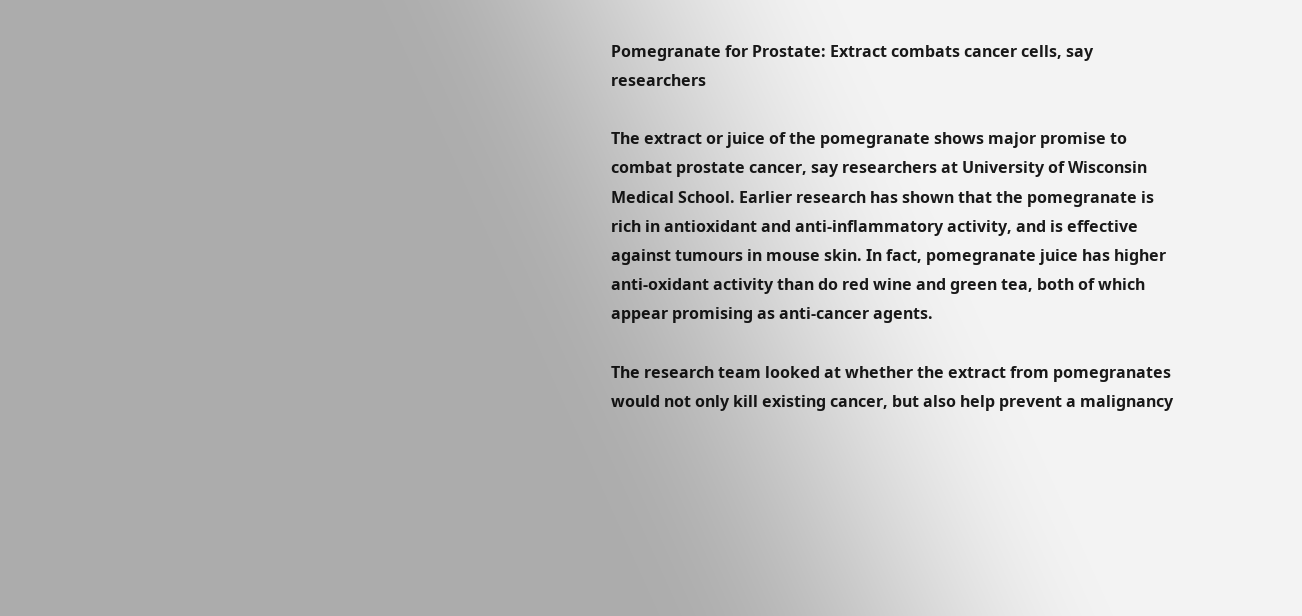Pomegranate for Prostate: Extract combats cancer cells, say researchers

The extract or juice of the pomegranate shows major promise to combat prostate cancer, say researchers at University of Wisconsin Medical School. Earlier research has shown that the pomegranate is rich in antioxidant and anti-inflammatory activity, and is effective against tumours in mouse skin. In fact, pomegranate juice has higher anti-oxidant activity than do red wine and green tea, both of which appear promising as anti-cancer agents.

The research team looked at whether the extract from pomegranates would not only kill existing cancer, but also help prevent a malignancy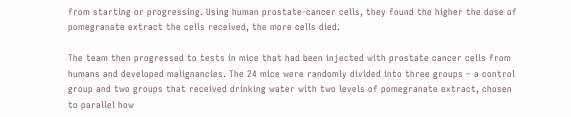from starting or progressing. Using human prostate-cancer cells, they found the higher the dose of pomegranate extract the cells received, the more cells died.

The team then progressed to tests in mice that had been injected with prostate cancer cells from humans and developed malignancies. The 24 mice were randomly divided into three groups – a control group and two groups that received drinking water with two levels of pomegranate extract, chosen to parallel how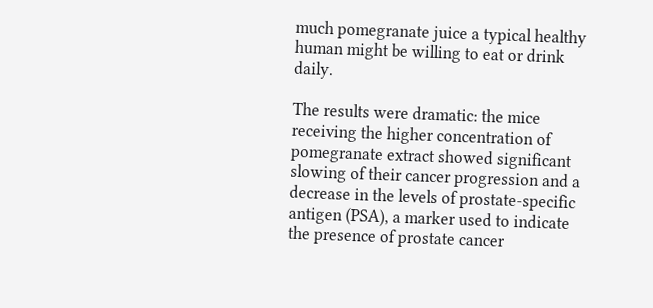much pomegranate juice a typical healthy human might be willing to eat or drink daily.

The results were dramatic: the mice receiving the higher concentration of pomegranate extract showed significant slowing of their cancer progression and a decrease in the levels of prostate-specific antigen (PSA), a marker used to indicate the presence of prostate cancer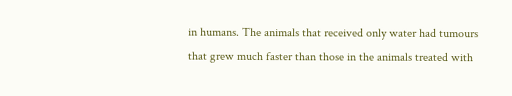in humans. The animals that received only water had tumours that grew much faster than those in the animals treated with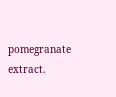pomegranate extract.